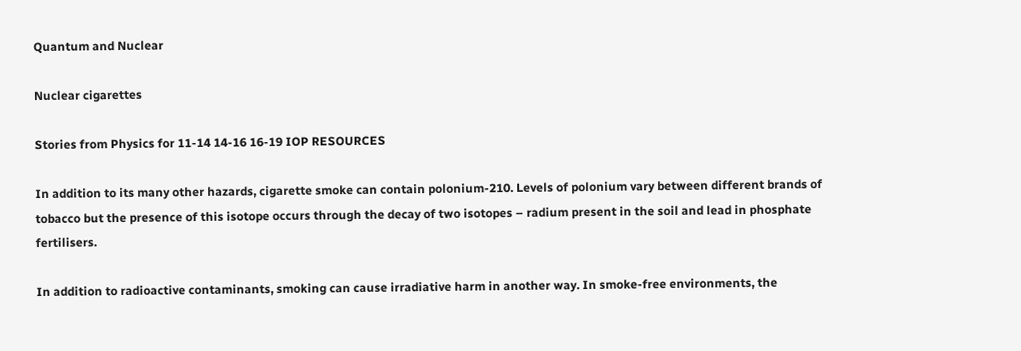Quantum and Nuclear

Nuclear cigarettes

Stories from Physics for 11-14 14-16 16-19 IOP RESOURCES

In addition to its many other hazards, cigarette smoke can contain polonium-210. Levels of polonium vary between different brands of tobacco but the presence of this isotope occurs through the decay of two isotopes – radium present in the soil and lead in phosphate fertilisers.

In addition to radioactive contaminants, smoking can cause irradiative harm in another way. In smoke-free environments, the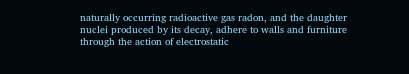naturally occurring radioactive gas radon, and the daughter nuclei produced by its decay, adhere to walls and furniture through the action of electrostatic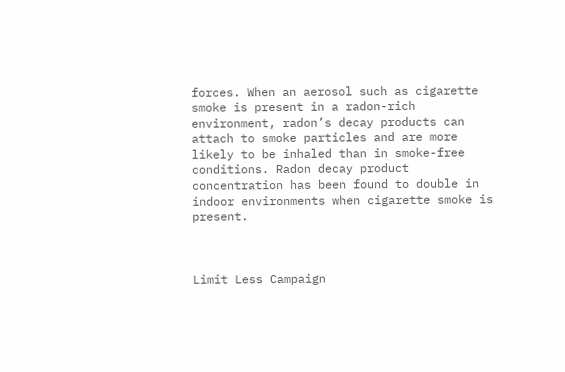forces. When an aerosol such as cigarette smoke is present in a radon-rich environment, radon’s decay products can attach to smoke particles and are more likely to be inhaled than in smoke-free conditions. Radon decay product concentration has been found to double in indoor environments when cigarette smoke is present.



Limit Less Campaign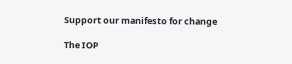Support our manifesto for change

The IOP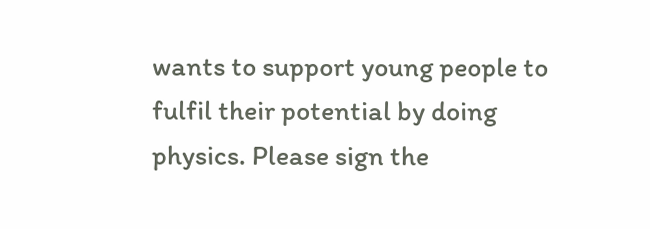wants to support young people to fulfil their potential by doing physics. Please sign the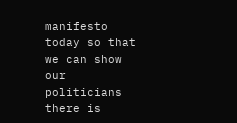manifesto today so that we can show our politicians there is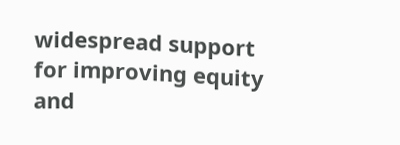widespread support for improving equity and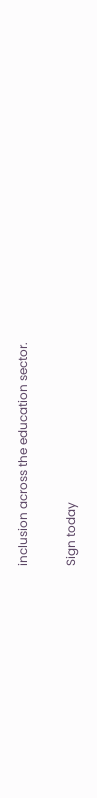inclusion across the education sector.

Sign today